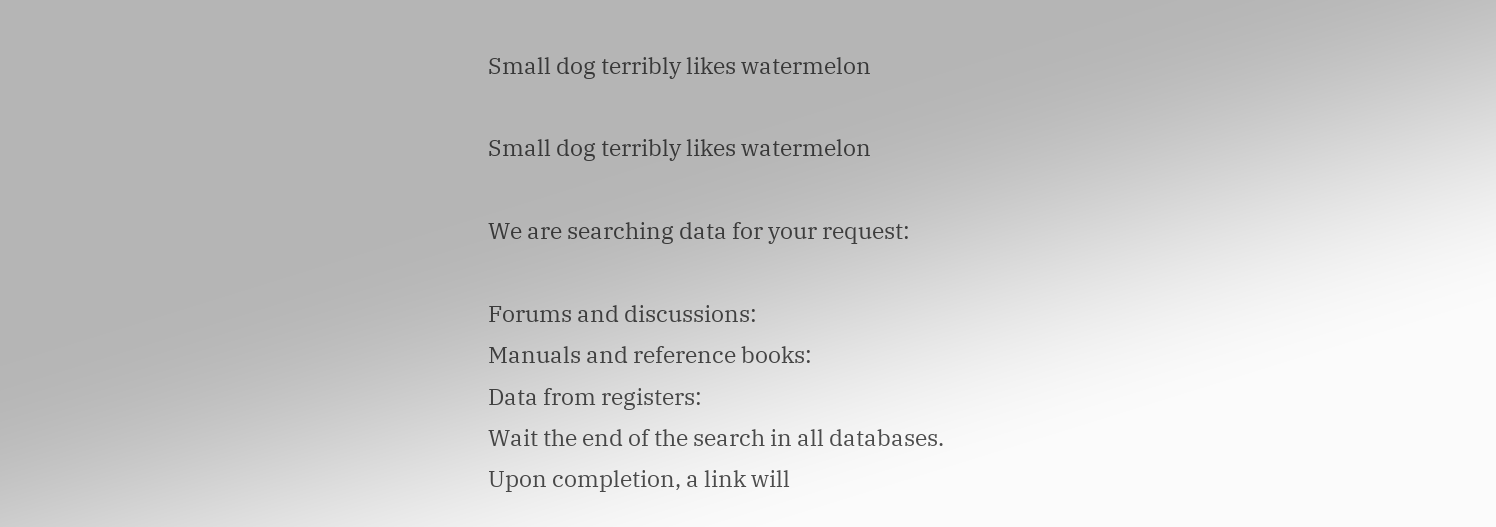Small dog terribly likes watermelon

Small dog terribly likes watermelon

We are searching data for your request:

Forums and discussions:
Manuals and reference books:
Data from registers:
Wait the end of the search in all databases.
Upon completion, a link will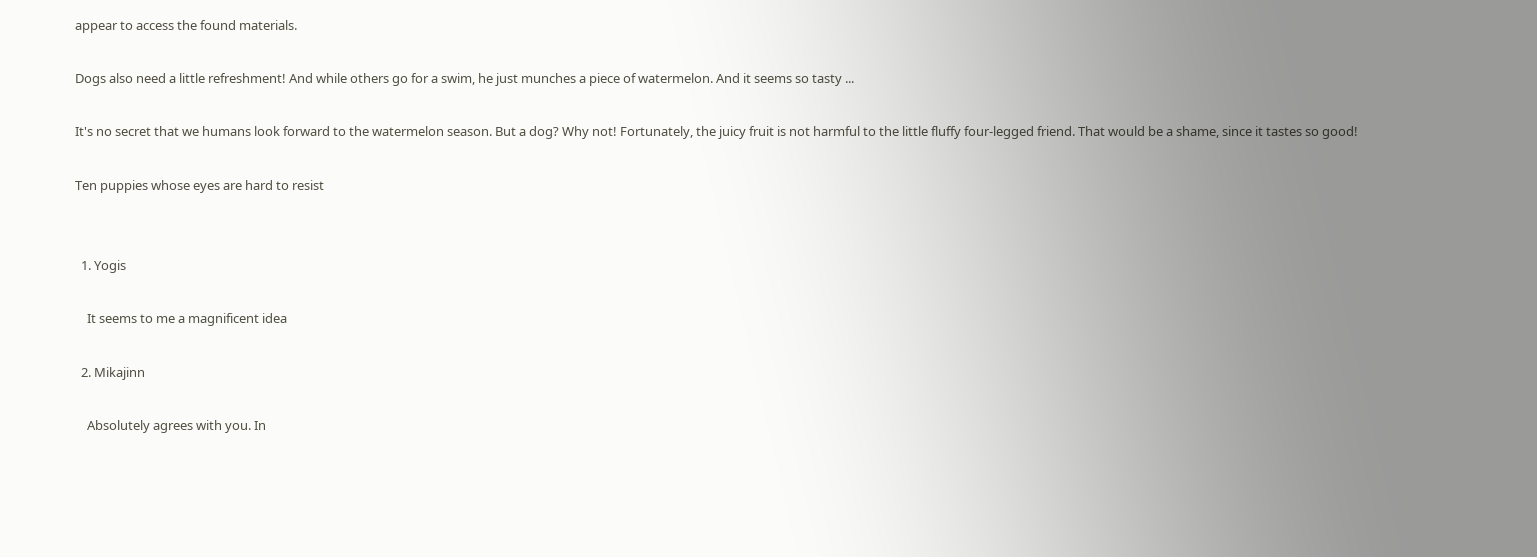appear to access the found materials.

Dogs also need a little refreshment! And while others go for a swim, he just munches a piece of watermelon. And it seems so tasty ...

It's no secret that we humans look forward to the watermelon season. But a dog? Why not! Fortunately, the juicy fruit is not harmful to the little fluffy four-legged friend. That would be a shame, since it tastes so good!

Ten puppies whose eyes are hard to resist


  1. Yogis

    It seems to me a magnificent idea

  2. Mikajinn

    Absolutely agrees with you. In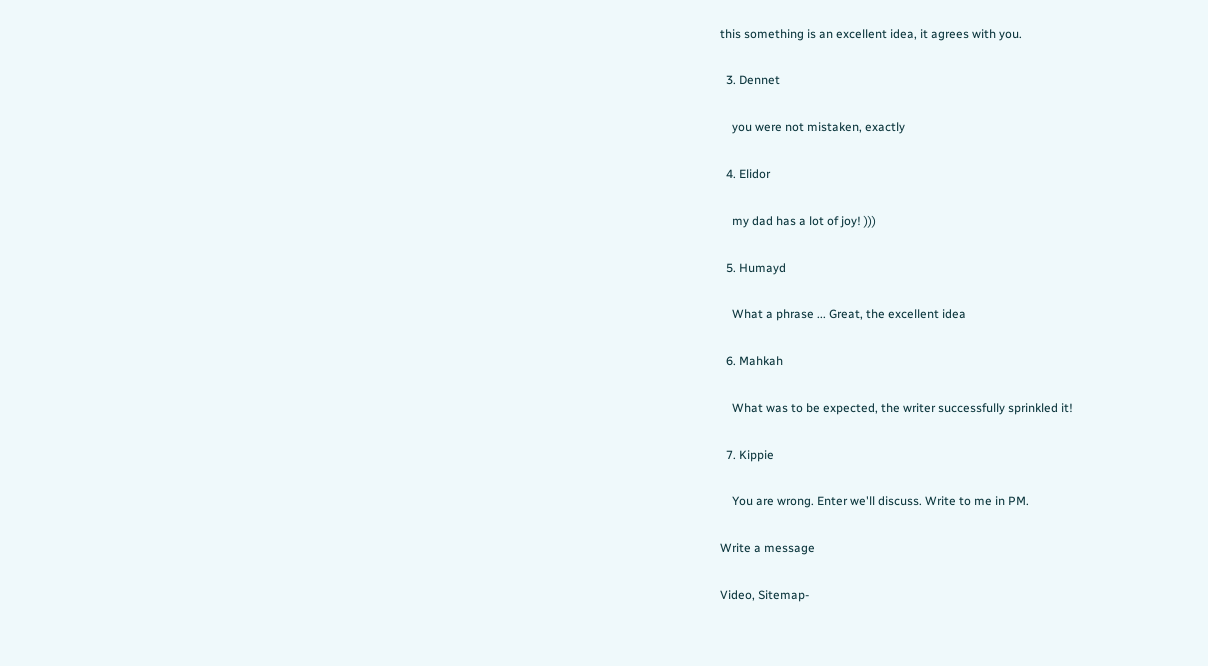this something is an excellent idea, it agrees with you.

  3. Dennet

    you were not mistaken, exactly

  4. Elidor

    my dad has a lot of joy! )))

  5. Humayd

    What a phrase ... Great, the excellent idea

  6. Mahkah

    What was to be expected, the writer successfully sprinkled it!

  7. Kippie

    You are wrong. Enter we'll discuss. Write to me in PM.

Write a message

Video, Sitemap-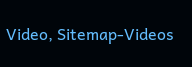Video, Sitemap-Videos